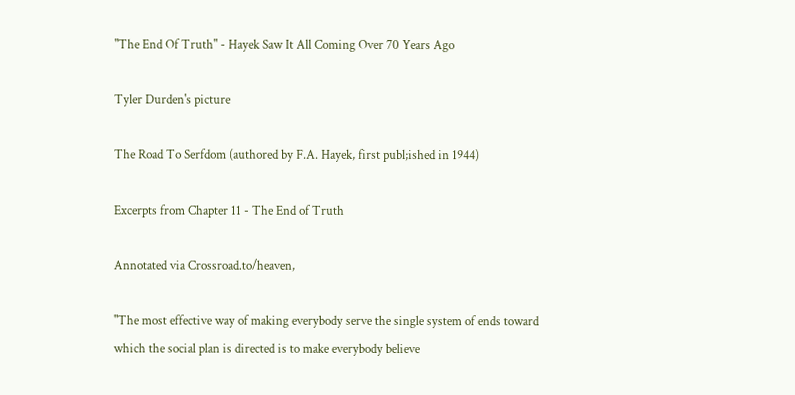"The End Of Truth" - Hayek Saw It All Coming Over 70 Years Ago

Tyler Durden's picture

The Road To Serfdom (authored by F.A. Hayek, first publ;ished in 1944)

Excerpts from Chapter 11 - The End of Truth

Annotated via Crossroad.to/heaven,

"The most effective way of making everybody serve the single system of ends toward which the social plan is directed is to make everybody believe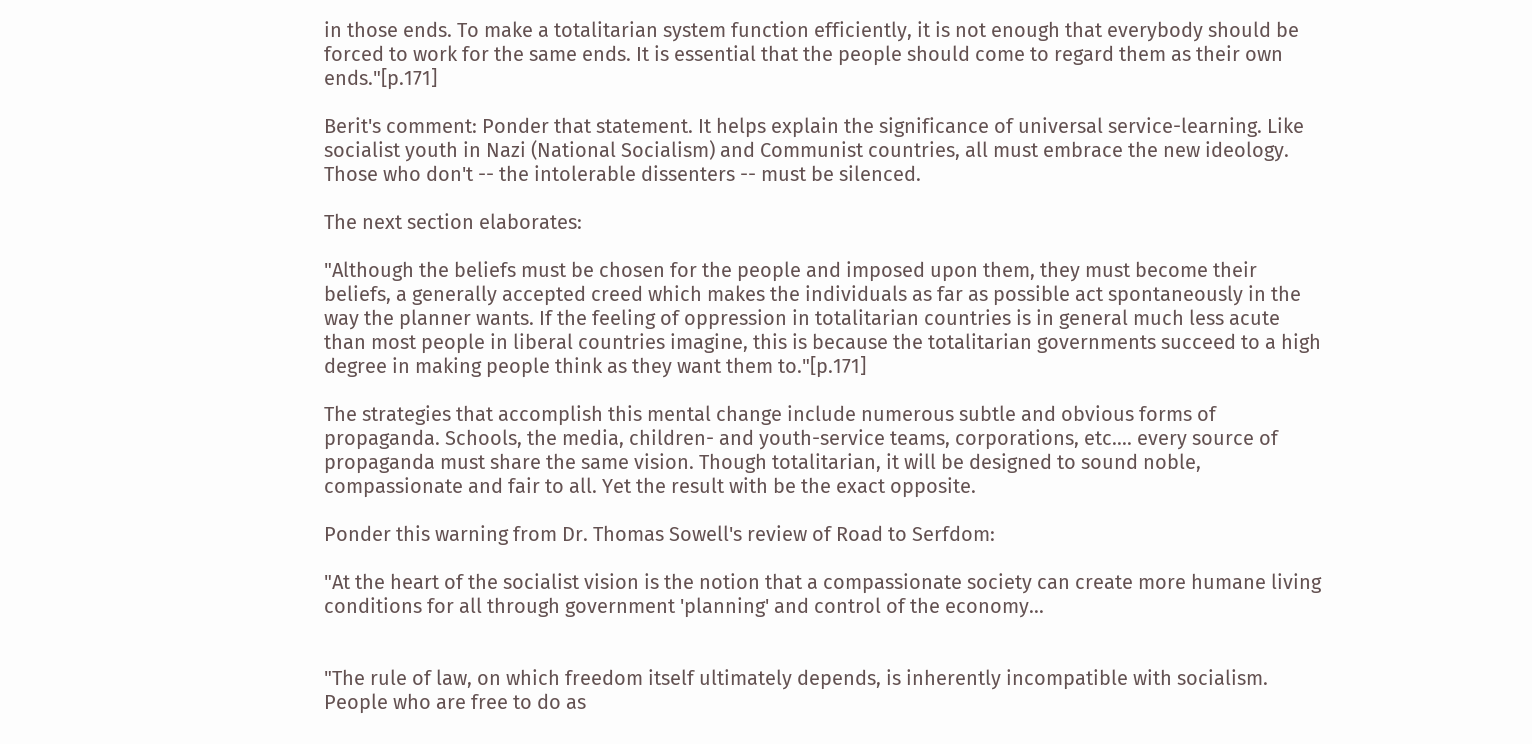in those ends. To make a totalitarian system function efficiently, it is not enough that everybody should be forced to work for the same ends. It is essential that the people should come to regard them as their own ends."[p.171]

Berit's comment: Ponder that statement. It helps explain the significance of universal service-learning. Like socialist youth in Nazi (National Socialism) and Communist countries, all must embrace the new ideology. Those who don't -- the intolerable dissenters -- must be silenced.

The next section elaborates:

"Although the beliefs must be chosen for the people and imposed upon them, they must become their beliefs, a generally accepted creed which makes the individuals as far as possible act spontaneously in the way the planner wants. If the feeling of oppression in totalitarian countries is in general much less acute than most people in liberal countries imagine, this is because the totalitarian governments succeed to a high degree in making people think as they want them to."[p.171]

The strategies that accomplish this mental change include numerous subtle and obvious forms of propaganda. Schools, the media, children- and youth-service teams, corporations, etc.... every source of propaganda must share the same vision. Though totalitarian, it will be designed to sound noble, compassionate and fair to all. Yet the result with be the exact opposite.

Ponder this warning from Dr. Thomas Sowell's review of Road to Serfdom:

"At the heart of the socialist vision is the notion that a compassionate society can create more humane living conditions for all through government 'planning' and control of the economy...


"The rule of law, on which freedom itself ultimately depends, is inherently incompatible with socialism. People who are free to do as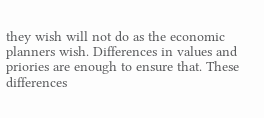they wish will not do as the economic planners wish. Differences in values and priories are enough to ensure that. These differences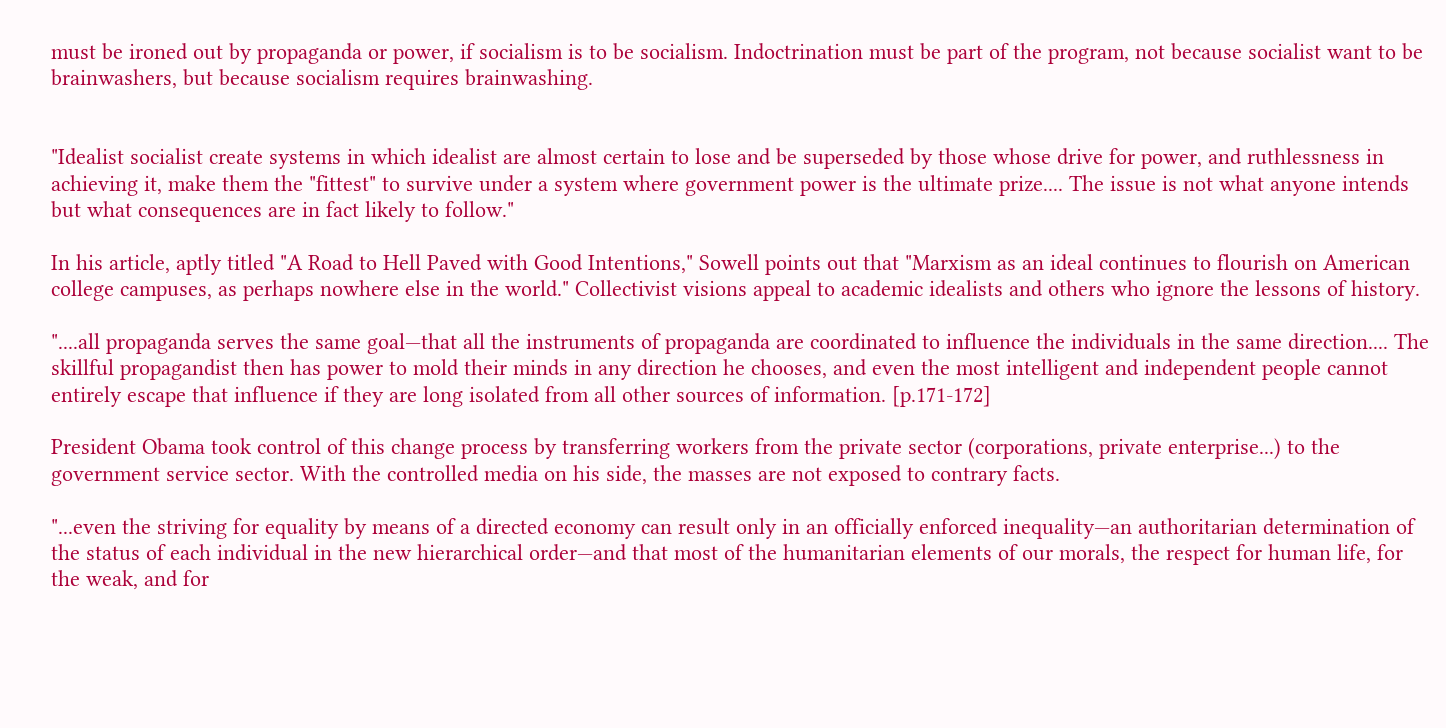must be ironed out by propaganda or power, if socialism is to be socialism. Indoctrination must be part of the program, not because socialist want to be brainwashers, but because socialism requires brainwashing.


"Idealist socialist create systems in which idealist are almost certain to lose and be superseded by those whose drive for power, and ruthlessness in achieving it, make them the "fittest" to survive under a system where government power is the ultimate prize.... The issue is not what anyone intends but what consequences are in fact likely to follow."

In his article, aptly titled "A Road to Hell Paved with Good Intentions," Sowell points out that "Marxism as an ideal continues to flourish on American college campuses, as perhaps nowhere else in the world." Collectivist visions appeal to academic idealists and others who ignore the lessons of history.

"....all propaganda serves the same goal—that all the instruments of propaganda are coordinated to influence the individuals in the same direction.... The skillful propagandist then has power to mold their minds in any direction he chooses, and even the most intelligent and independent people cannot entirely escape that influence if they are long isolated from all other sources of information. [p.171-172]

President Obama took control of this change process by transferring workers from the private sector (corporations, private enterprise...) to the government service sector. With the controlled media on his side, the masses are not exposed to contrary facts.

"...even the striving for equality by means of a directed economy can result only in an officially enforced inequality—an authoritarian determination of the status of each individual in the new hierarchical order—and that most of the humanitarian elements of our morals, the respect for human life, for the weak, and for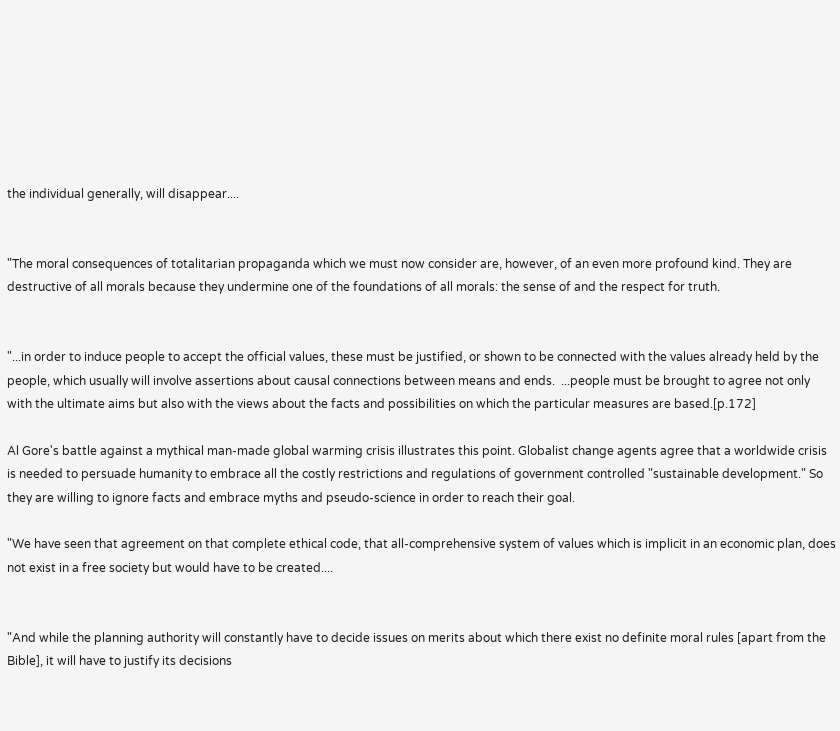the individual generally, will disappear....


"The moral consequences of totalitarian propaganda which we must now consider are, however, of an even more profound kind. They are destructive of all morals because they undermine one of the foundations of all morals: the sense of and the respect for truth.


"...in order to induce people to accept the official values, these must be justified, or shown to be connected with the values already held by the people, which usually will involve assertions about causal connections between means and ends.  ...people must be brought to agree not only with the ultimate aims but also with the views about the facts and possibilities on which the particular measures are based.[p.172]

Al Gore's battle against a mythical man-made global warming crisis illustrates this point. Globalist change agents agree that a worldwide crisis is needed to persuade humanity to embrace all the costly restrictions and regulations of government controlled "sustainable development." So they are willing to ignore facts and embrace myths and pseudo-science in order to reach their goal.

"We have seen that agreement on that complete ethical code, that all-comprehensive system of values which is implicit in an economic plan, does not exist in a free society but would have to be created....


"And while the planning authority will constantly have to decide issues on merits about which there exist no definite moral rules [apart from the Bible], it will have to justify its decisions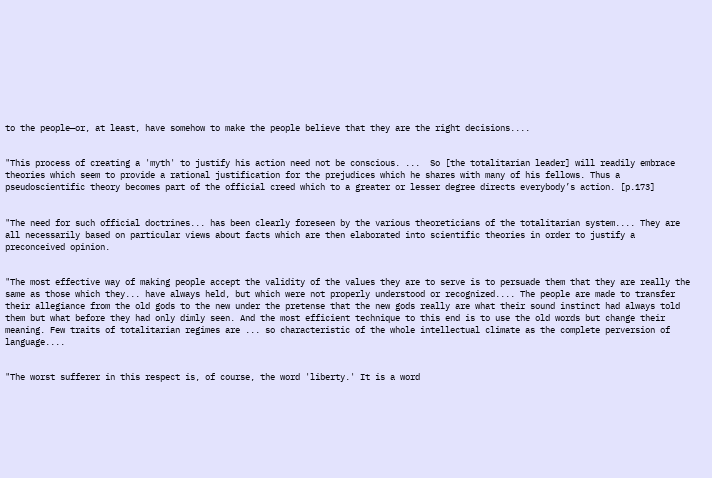to the people—or, at least, have somehow to make the people believe that they are the right decisions....


"This process of creating a 'myth' to justify his action need not be conscious. ...  So [the totalitarian leader] will readily embrace theories which seem to provide a rational justification for the prejudices which he shares with many of his fellows. Thus a pseudoscientific theory becomes part of the official creed which to a greater or lesser degree directs everybody’s action. [p.173]


"The need for such official doctrines... has been clearly foreseen by the various theoreticians of the totalitarian system.... They are all necessarily based on particular views about facts which are then elaborated into scientific theories in order to justify a preconceived opinion.


"The most effective way of making people accept the validity of the values they are to serve is to persuade them that they are really the same as those which they... have always held, but which were not properly understood or recognized.... The people are made to transfer their allegiance from the old gods to the new under the pretense that the new gods really are what their sound instinct had always told them but what before they had only dimly seen. And the most efficient technique to this end is to use the old words but change their meaning. Few traits of totalitarian regimes are ... so characteristic of the whole intellectual climate as the complete perversion of language....


"The worst sufferer in this respect is, of course, the word 'liberty.' It is a word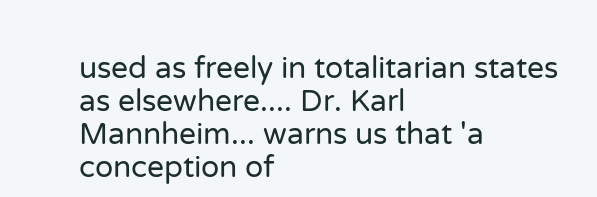used as freely in totalitarian states as elsewhere.... Dr. Karl Mannheim... warns us that 'a conception of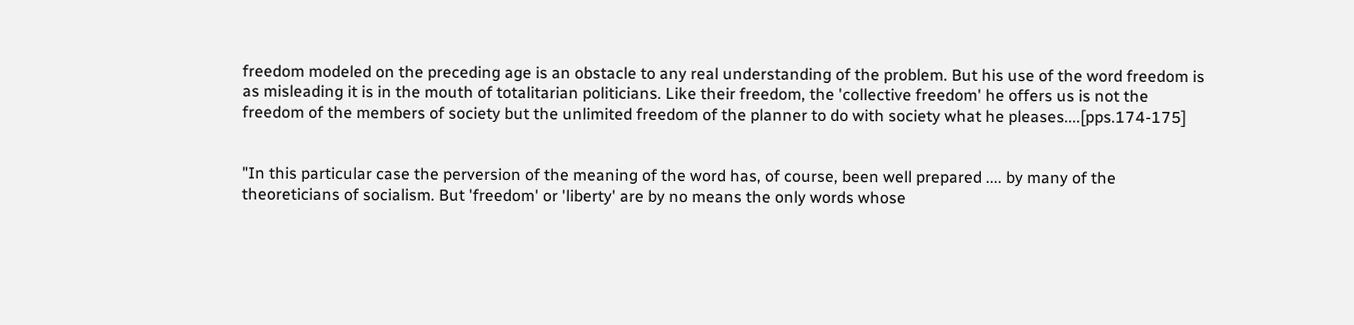freedom modeled on the preceding age is an obstacle to any real understanding of the problem. But his use of the word freedom is as misleading it is in the mouth of totalitarian politicians. Like their freedom, the 'collective freedom' he offers us is not the freedom of the members of society but the unlimited freedom of the planner to do with society what he pleases....[pps.174-175]


"In this particular case the perversion of the meaning of the word has, of course, been well prepared .... by many of the theoreticians of socialism. But 'freedom' or 'liberty' are by no means the only words whose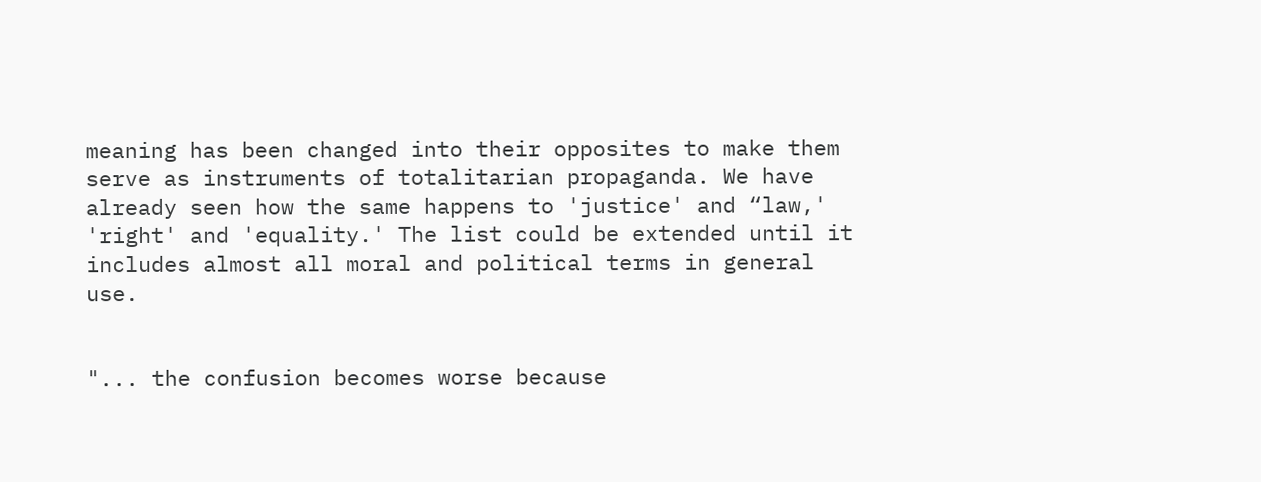meaning has been changed into their opposites to make them serve as instruments of totalitarian propaganda. We have already seen how the same happens to 'justice' and “law,' 'right' and 'equality.' The list could be extended until it includes almost all moral and political terms in general use.


"... the confusion becomes worse because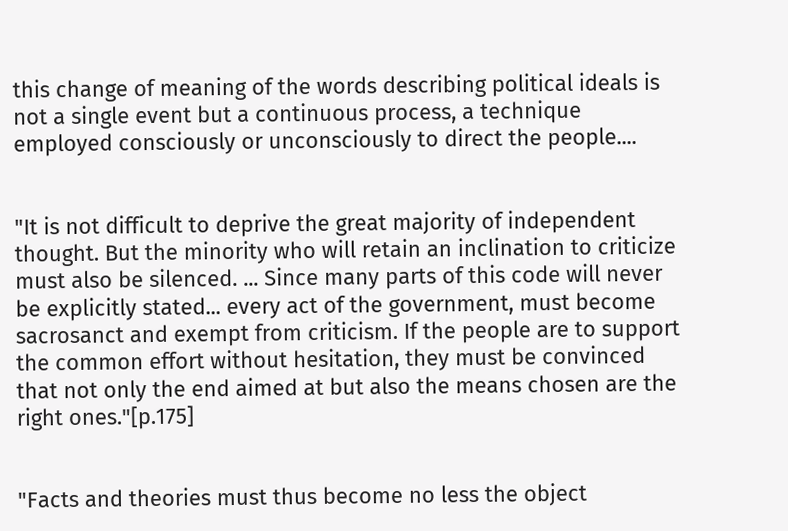this change of meaning of the words describing political ideals is not a single event but a continuous process, a technique employed consciously or unconsciously to direct the people....


"It is not difficult to deprive the great majority of independent thought. But the minority who will retain an inclination to criticize must also be silenced. ... Since many parts of this code will never be explicitly stated... every act of the government, must become sacrosanct and exempt from criticism. If the people are to support the common effort without hesitation, they must be convinced that not only the end aimed at but also the means chosen are the right ones."[p.175]


"Facts and theories must thus become no less the object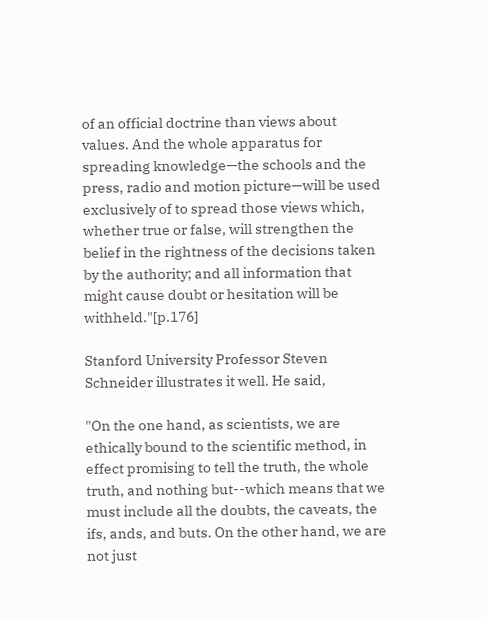of an official doctrine than views about values. And the whole apparatus for spreading knowledge—the schools and the press, radio and motion picture—will be used exclusively of to spread those views which, whether true or false, will strengthen the belief in the rightness of the decisions taken by the authority; and all information that might cause doubt or hesitation will be withheld."[p.176]

Stanford University Professor Steven Schneider illustrates it well. He said,

"On the one hand, as scientists, we are ethically bound to the scientific method, in effect promising to tell the truth, the whole truth, and nothing but--which means that we must include all the doubts, the caveats, the ifs, ands, and buts. On the other hand, we are not just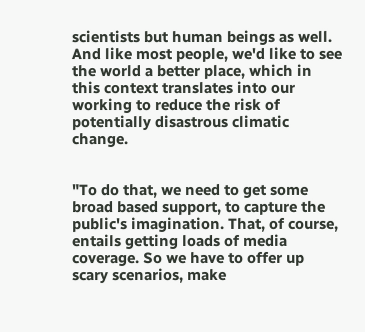scientists but human beings as well. And like most people, we'd like to see the world a better place, which in this context translates into our working to reduce the risk of potentially disastrous climatic change.


"To do that, we need to get some broad based support, to capture the public's imagination. That, of course, entails getting loads of media coverage. So we have to offer up scary scenarios, make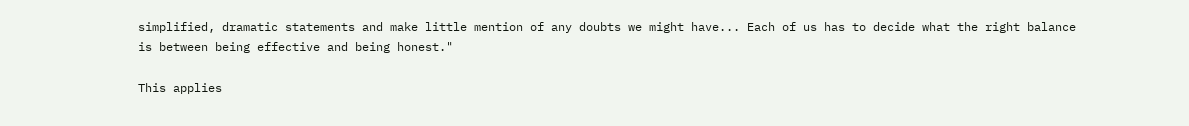simplified, dramatic statements and make little mention of any doubts we might have... Each of us has to decide what the right balance is between being effective and being honest."

This applies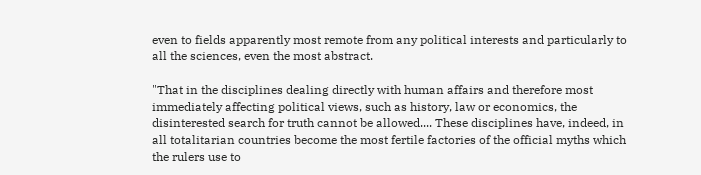even to fields apparently most remote from any political interests and particularly to all the sciences, even the most abstract.

"That in the disciplines dealing directly with human affairs and therefore most immediately affecting political views, such as history, law or economics, the disinterested search for truth cannot be allowed.... These disciplines have, indeed, in all totalitarian countries become the most fertile factories of the official myths which the rulers use to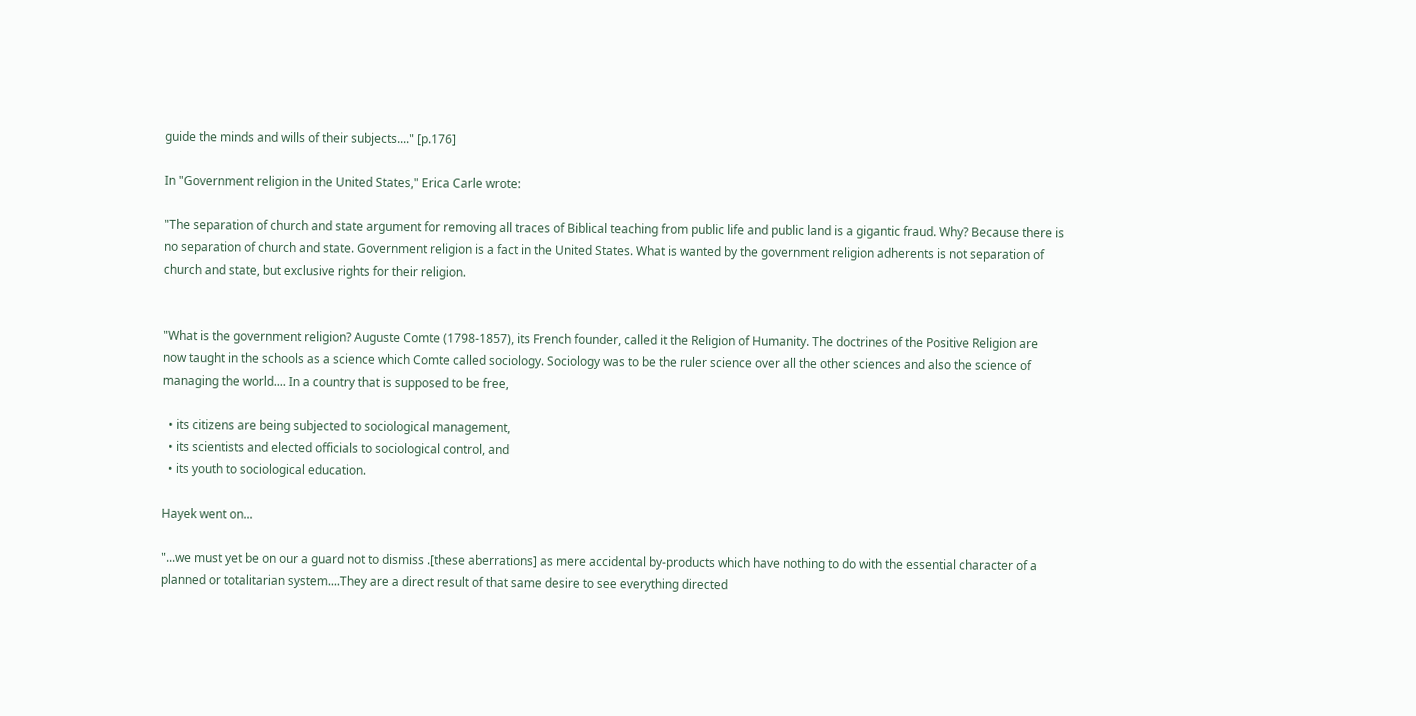guide the minds and wills of their subjects...." [p.176]

In "Government religion in the United States," Erica Carle wrote:

"The separation of church and state argument for removing all traces of Biblical teaching from public life and public land is a gigantic fraud. Why? Because there is no separation of church and state. Government religion is a fact in the United States. What is wanted by the government religion adherents is not separation of church and state, but exclusive rights for their religion.


"What is the government religion? Auguste Comte (1798-1857), its French founder, called it the Religion of Humanity. The doctrines of the Positive Religion are now taught in the schools as a science which Comte called sociology. Sociology was to be the ruler science over all the other sciences and also the science of managing the world.... In a country that is supposed to be free,

  • its citizens are being subjected to sociological management,
  • its scientists and elected officials to sociological control, and
  • its youth to sociological education.

Hayek went on...

"...we must yet be on our a guard not to dismiss .[these aberrations] as mere accidental by-products which have nothing to do with the essential character of a planned or totalitarian system....They are a direct result of that same desire to see everything directed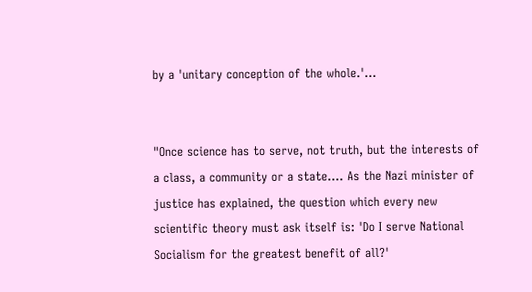by a 'unitary conception of the whole.'...


"Once science has to serve, not truth, but the interests of a class, a community or a state.... As the Nazi minister of justice has explained, the question which every new scientific theory must ask itself is: 'Do I serve National Socialism for the greatest benefit of all?'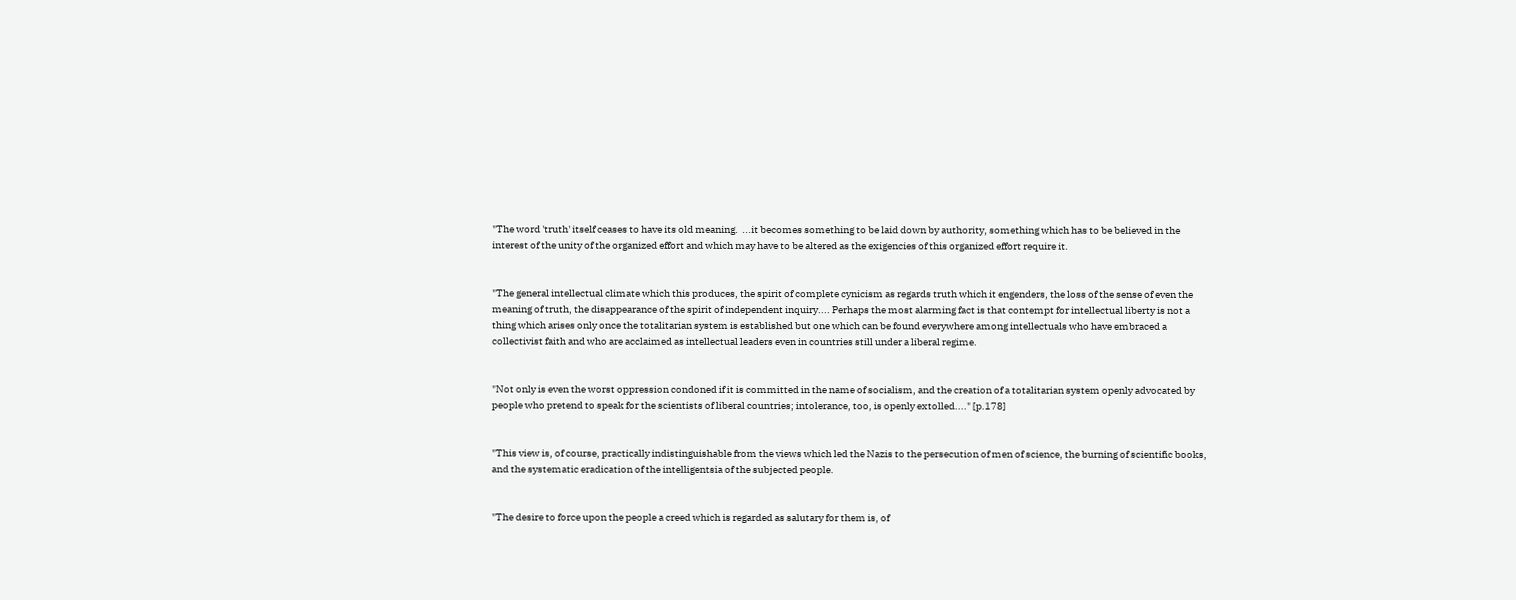"The word 'truth' itself ceases to have its old meaning.  ...it becomes something to be laid down by authority, something which has to be believed in the interest of the unity of the organized effort and which may have to be altered as the exigencies of this organized effort require it.


"The general intellectual climate which this produces, the spirit of complete cynicism as regards truth which it engenders, the loss of the sense of even the meaning of truth, the disappearance of the spirit of independent inquiry.... Perhaps the most alarming fact is that contempt for intellectual liberty is not a thing which arises only once the totalitarian system is established but one which can be found everywhere among intellectuals who have embraced a collectivist faith and who are acclaimed as intellectual leaders even in countries still under a liberal regime.


"Not only is even the worst oppression condoned if it is committed in the name of socialism, and the creation of a totalitarian system openly advocated by people who pretend to speak for the scientists of liberal countries; intolerance, too, is openly extolled...." [p.178]


"This view is, of course, practically indistinguishable from the views which led the Nazis to the persecution of men of science, the burning of scientific books, and the systematic eradication of the intelligentsia of the subjected people.


"The desire to force upon the people a creed which is regarded as salutary for them is, of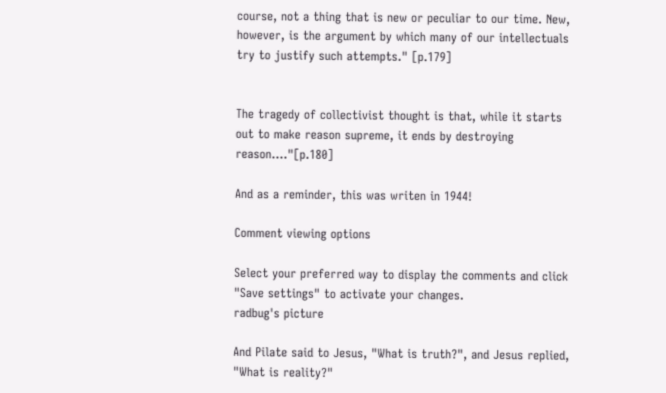course, not a thing that is new or peculiar to our time. New, however, is the argument by which many of our intellectuals try to justify such attempts." [p.179]


The tragedy of collectivist thought is that, while it starts out to make reason supreme, it ends by destroying reason...."[p.180]

And as a reminder, this was writen in 1944!

Comment viewing options

Select your preferred way to display the comments and click "Save settings" to activate your changes.
radbug's picture

And Pilate said to Jesus, "What is truth?", and Jesus replied, "What is reality?"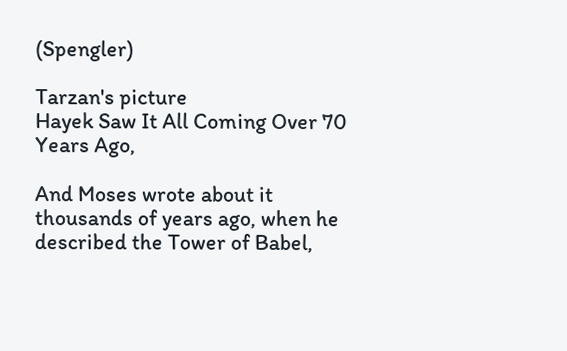(Spengler)

Tarzan's picture
Hayek Saw It All Coming Over 70 Years Ago,

And Moses wrote about it thousands of years ago, when he described the Tower of Babel,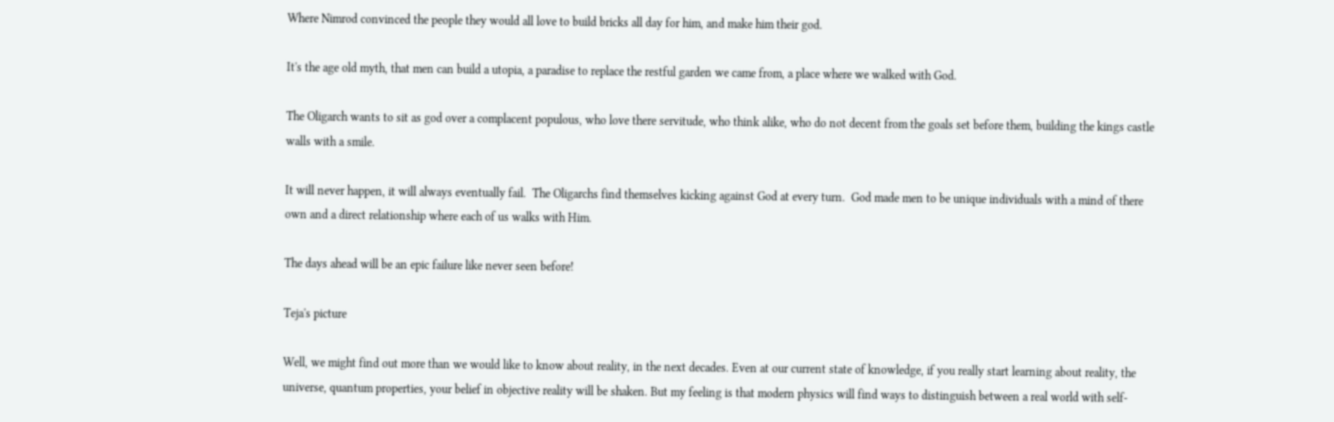Where Nimrod convinced the people they would all love to build bricks all day for him, and make him their god.

It's the age old myth, that men can build a utopia, a paradise to replace the restful garden we came from, a place where we walked with God.

The Oligarch wants to sit as god over a complacent populous, who love there servitude, who think alike, who do not decent from the goals set before them, building the kings castle walls with a smile.

It will never happen, it will always eventually fail.  The Oligarchs find themselves kicking against God at every turn.  God made men to be unique individuals with a mind of there own and a direct relationship where each of us walks with Him.

The days ahead will be an epic failure like never seen before!

Teja's picture

Well, we might find out more than we would like to know about reality, in the next decades. Even at our current state of knowledge, if you really start learning about reality, the universe, quantum properties, your belief in objective reality will be shaken. But my feeling is that modern physics will find ways to distinguish between a real world with self-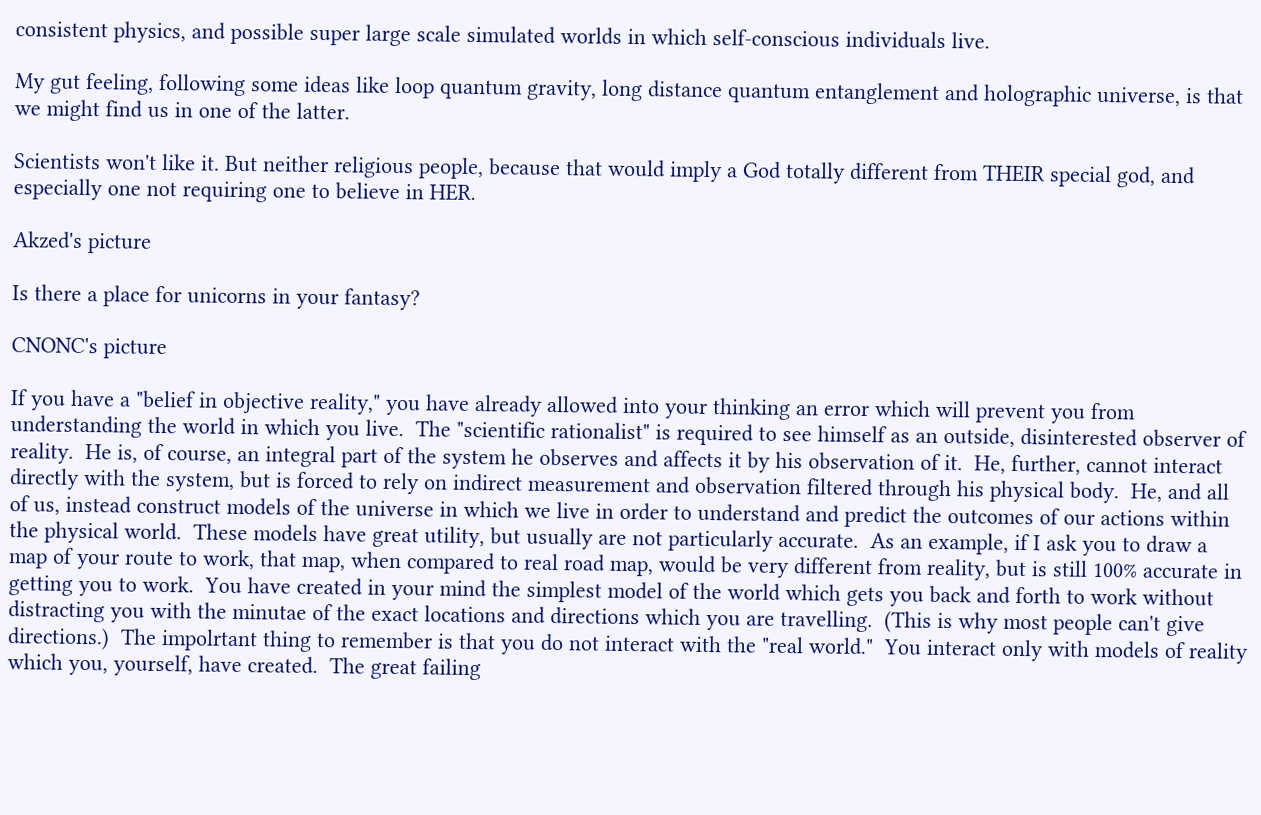consistent physics, and possible super large scale simulated worlds in which self-conscious individuals live.

My gut feeling, following some ideas like loop quantum gravity, long distance quantum entanglement and holographic universe, is that we might find us in one of the latter.

Scientists won't like it. But neither religious people, because that would imply a God totally different from THEIR special god, and especially one not requiring one to believe in HER.

Akzed's picture

Is there a place for unicorns in your fantasy?

CNONC's picture

If you have a "belief in objective reality," you have already allowed into your thinking an error which will prevent you from understanding the world in which you live.  The "scientific rationalist" is required to see himself as an outside, disinterested observer of reality.  He is, of course, an integral part of the system he observes and affects it by his observation of it.  He, further, cannot interact directly with the system, but is forced to rely on indirect measurement and observation filtered through his physical body.  He, and all of us, instead construct models of the universe in which we live in order to understand and predict the outcomes of our actions within the physical world.  These models have great utility, but usually are not particularly accurate.  As an example, if I ask you to draw a map of your route to work, that map, when compared to real road map, would be very different from reality, but is still 100% accurate in getting you to work.  You have created in your mind the simplest model of the world which gets you back and forth to work without distracting you with the minutae of the exact locations and directions which you are travelling.  (This is why most people can't give directions.)  The impolrtant thing to remember is that you do not interact with the "real world."  You interact only with models of reality which you, yourself, have created.  The great failing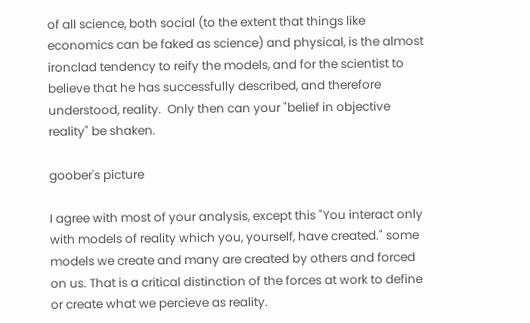of all science, both social (to the extent that things like economics can be faked as science) and physical, is the almost ironclad tendency to reify the models, and for the scientist to believe that he has successfully described, and therefore understood, reality.  Only then can your "belief in objective reality" be shaken.

goober's picture

I agree with most of your analysis, except this "You interact only with models of reality which you, yourself, have created." some models we create and many are created by others and forced on us. That is a critical distinction of the forces at work to define or create what we percieve as reality.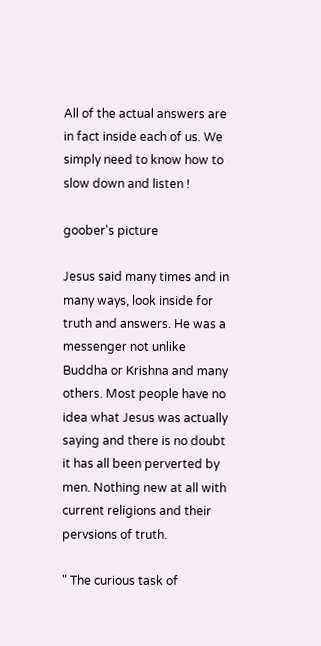All of the actual answers are in fact inside each of us. We simply need to know how to slow down and listen !

goober's picture

Jesus said many times and in many ways, look inside for truth and answers. He was a messenger not unlike Buddha or Krishna and many others. Most people have no idea what Jesus was actually saying and there is no doubt it has all been perverted by men. Nothing new at all with current religions and their pervsions of truth.

" The curious task of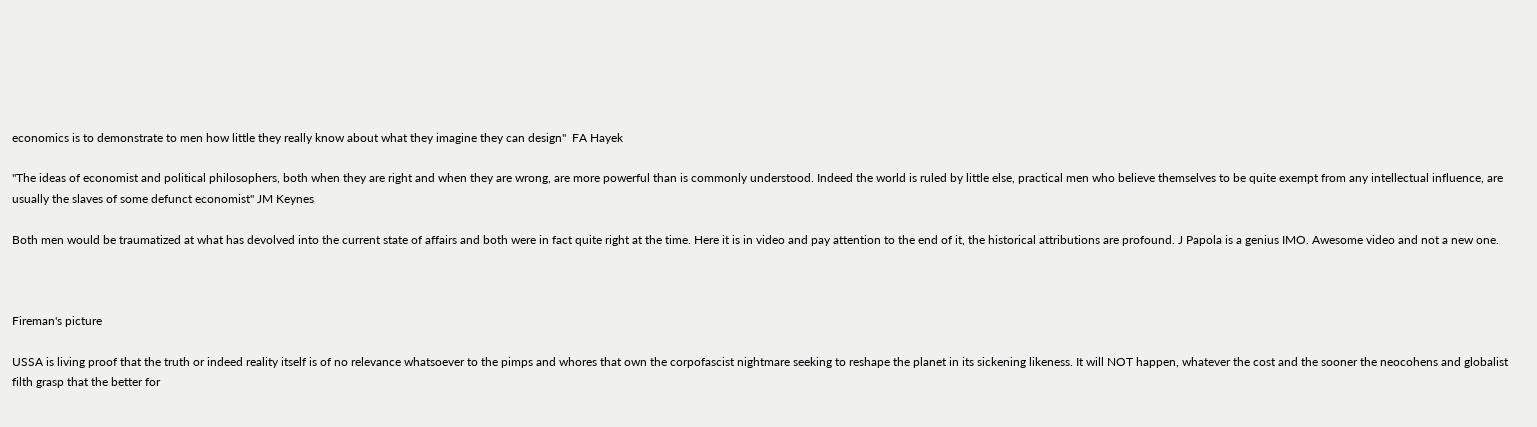economics is to demonstrate to men how little they really know about what they imagine they can design"  FA Hayek

"The ideas of economist and political philosophers, both when they are right and when they are wrong, are more powerful than is commonly understood. Indeed the world is ruled by little else, practical men who believe themselves to be quite exempt from any intellectual influence, are usually the slaves of some defunct economist" JM Keynes

Both men would be traumatized at what has devolved into the current state of affairs and both were in fact quite right at the time. Here it is in video and pay attention to the end of it, the historical attributions are profound. J Papola is a genius IMO. Awesome video and not a new one.



Fireman's picture

USSA is living proof that the truth or indeed reality itself is of no relevance whatsoever to the pimps and whores that own the corpofascist nightmare seeking to reshape the planet in its sickening likeness. It will NOT happen, whatever the cost and the sooner the neocohens and globalist filth grasp that the better for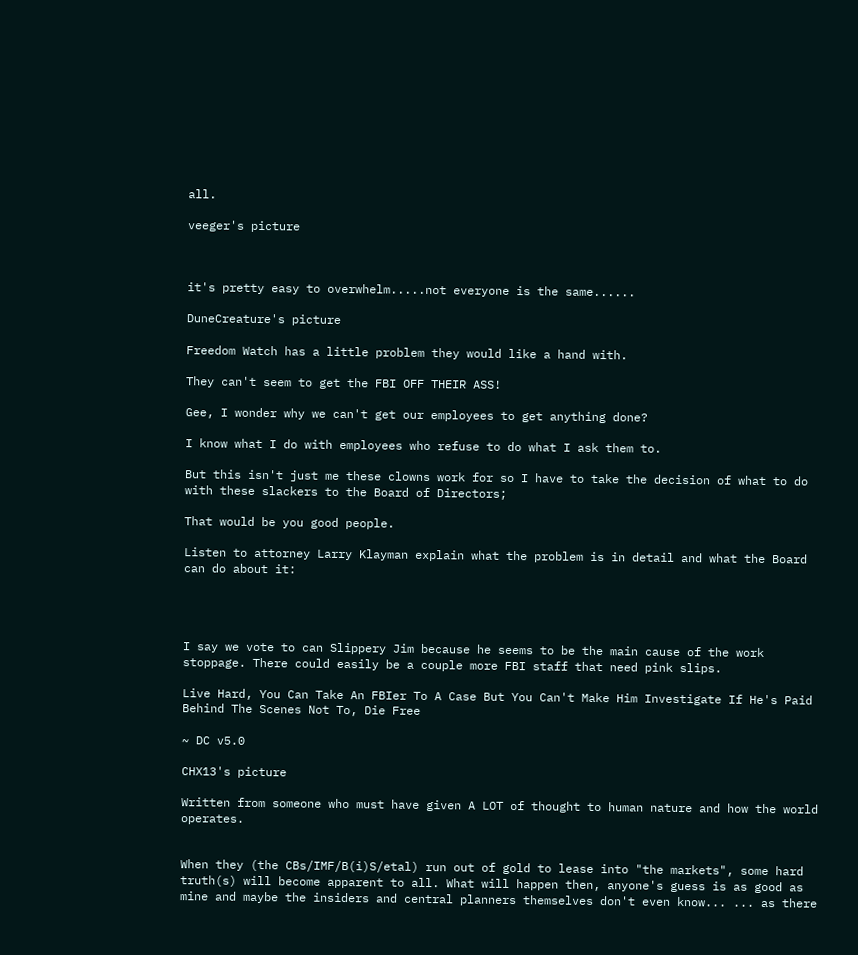all.

veeger's picture



it's pretty easy to overwhelm.....not everyone is the same......

DuneCreature's picture

Freedom Watch has a little problem they would like a hand with.

They can't seem to get the FBI OFF THEIR ASS!

Gee, I wonder why we can't get our employees to get anything done?

I know what I do with employees who refuse to do what I ask them to.

But this isn't just me these clowns work for so I have to take the decision of what to do with these slackers to the Board of Directors;

That would be you good people.

Listen to attorney Larry Klayman explain what the problem is in detail and what the Board can do about it:




I say we vote to can Slippery Jim because he seems to be the main cause of the work stoppage. There could easily be a couple more FBI staff that need pink slips.

Live Hard, You Can Take An FBIer To A Case But You Can't Make Him Investigate If He's Paid Behind The Scenes Not To, Die Free

~ DC v5.0

CHX13's picture

Written from someone who must have given A LOT of thought to human nature and how the world operates.


When they (the CBs/IMF/B(i)S/etal) run out of gold to lease into "the markets", some hard truth(s) will become apparent to all. What will happen then, anyone's guess is as good as mine and maybe the insiders and central planners themselves don't even know... ... as there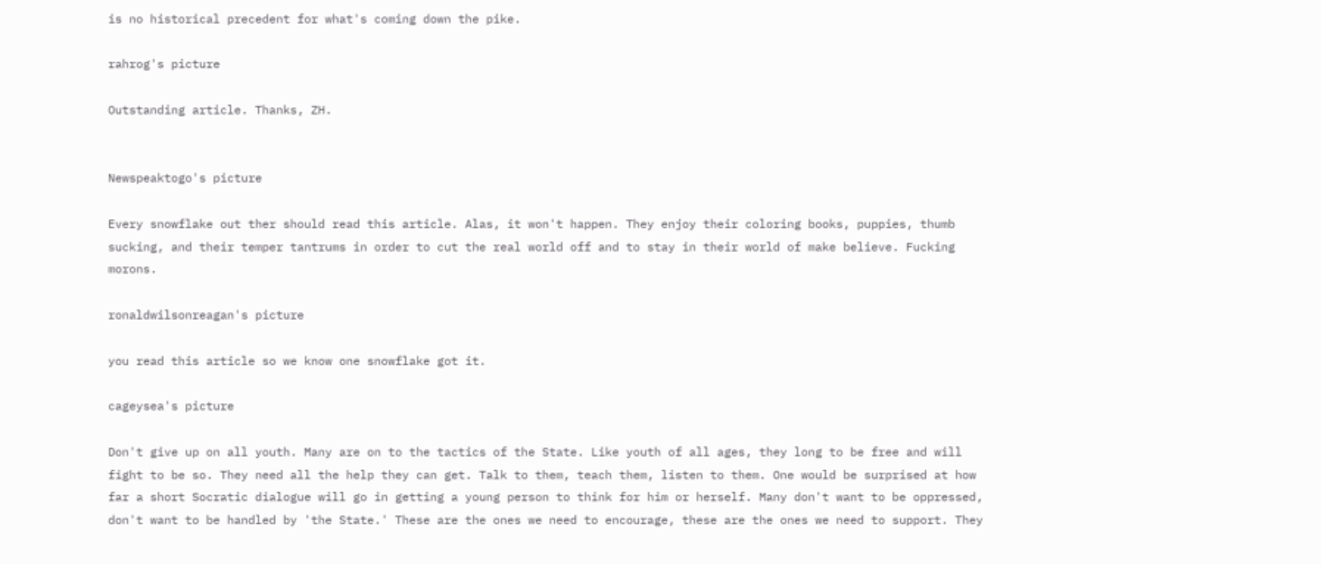is no historical precedent for what's coming down the pike.

rahrog's picture

Outstanding article. Thanks, ZH.


Newspeaktogo's picture

Every snowflake out ther should read this article. Alas, it won't happen. They enjoy their coloring books, puppies, thumb sucking, and their temper tantrums in order to cut the real world off and to stay in their world of make believe. Fucking morons.

ronaldwilsonreagan's picture

you read this article so we know one snowflake got it.

cageysea's picture

Don't give up on all youth. Many are on to the tactics of the State. Like youth of all ages, they long to be free and will fight to be so. They need all the help they can get. Talk to them, teach them, listen to them. One would be surprised at how far a short Socratic dialogue will go in getting a young person to think for him or herself. Many don't want to be oppressed, don't want to be handled by 'the State.' These are the ones we need to encourage, these are the ones we need to support. They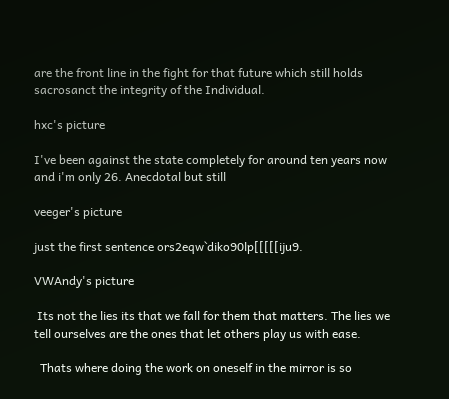are the front line in the fight for that future which still holds sacrosanct the integrity of the Individual.

hxc's picture

I've been against the state completely for around ten years now and i'm only 26. Anecdotal but still

veeger's picture

just the first sentence ors2eqw`diko90lp[[[[[iju9.

VWAndy's picture

 Its not the lies its that we fall for them that matters. The lies we tell ourselves are the ones that let others play us with ease.

  Thats where doing the work on oneself in the mirror is so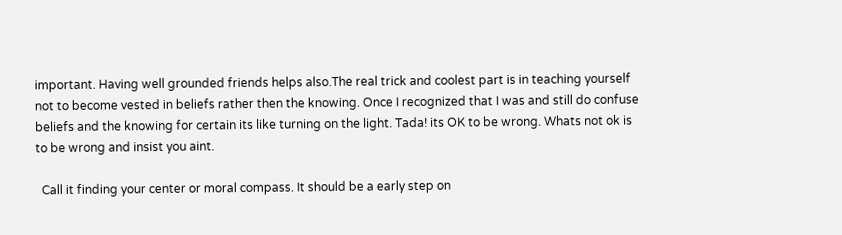important. Having well grounded friends helps also.The real trick and coolest part is in teaching yourself not to become vested in beliefs rather then the knowing. Once I recognized that I was and still do confuse beliefs and the knowing for certain its like turning on the light. Tada! its OK to be wrong. Whats not ok is to be wrong and insist you aint.

  Call it finding your center or moral compass. It should be a early step on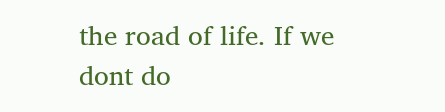the road of life. If we dont do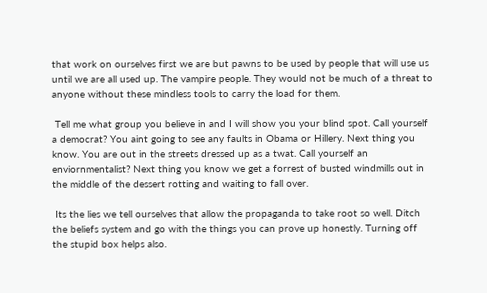that work on ourselves first we are but pawns to be used by people that will use us until we are all used up. The vampire people. They would not be much of a threat to anyone without these mindless tools to carry the load for them.

 Tell me what group you believe in and I will show you your blind spot. Call yourself a democrat? You aint going to see any faults in Obama or Hillery. Next thing you know. You are out in the streets dressed up as a twat. Call yourself an enviornmentalist? Next thing you know we get a forrest of busted windmills out in the middle of the dessert rotting and waiting to fall over.

 Its the lies we tell ourselves that allow the propaganda to take root so well. Ditch the beliefs system and go with the things you can prove up honestly. Turning off the stupid box helps also.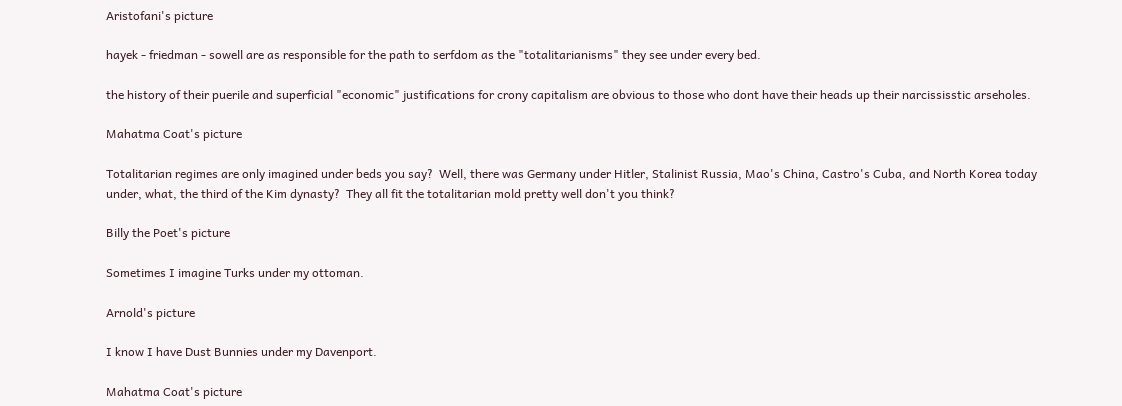Aristofani's picture

hayek - friedman - sowell are as responsible for the path to serfdom as the "totalitarianisms" they see under every bed.

the history of their puerile and superficial "economic" justifications for crony capitalism are obvious to those who dont have their heads up their narcississtic arseholes.

Mahatma Coat's picture

Totalitarian regimes are only imagined under beds you say?  Well, there was Germany under Hitler, Stalinist Russia, Mao's China, Castro's Cuba, and North Korea today under, what, the third of the Kim dynasty?  They all fit the totalitarian mold pretty well don't you think?

Billy the Poet's picture

Sometimes I imagine Turks under my ottoman.

Arnold's picture

I know I have Dust Bunnies under my Davenport.

Mahatma Coat's picture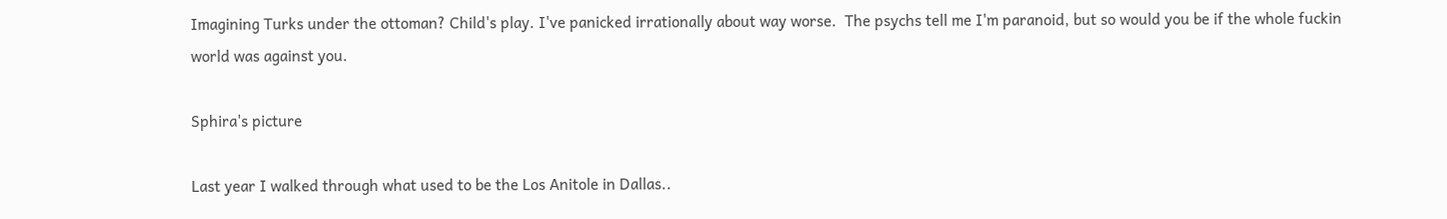Imagining Turks under the ottoman? Child's play. I've panicked irrationally about way worse.  The psychs tell me I'm paranoid, but so would you be if the whole fuckin world was against you.

Sphira's picture

Last year I walked through what used to be the Los Anitole in Dallas..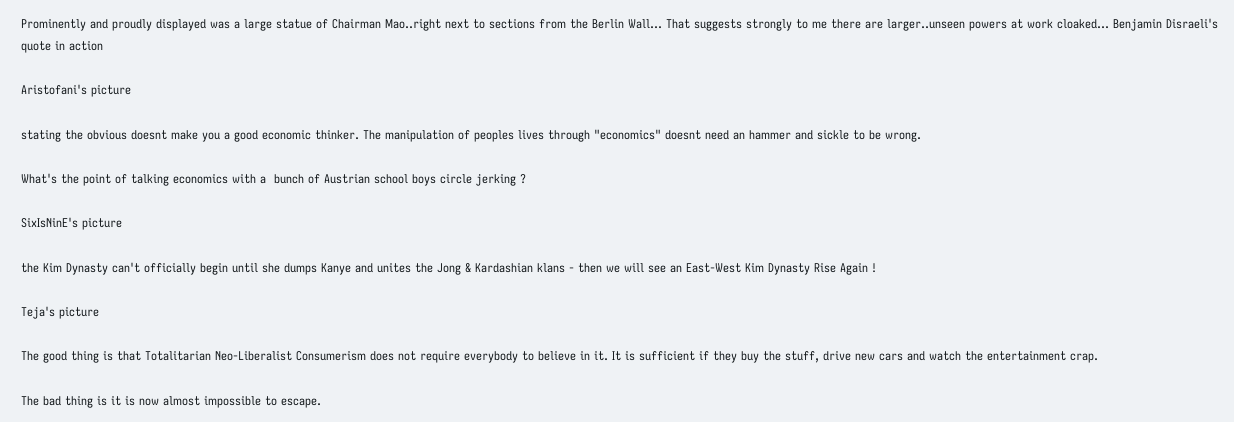Prominently and proudly displayed was a large statue of Chairman Mao..right next to sections from the Berlin Wall... That suggests strongly to me there are larger..unseen powers at work cloaked... Benjamin Disraeli's quote in action

Aristofani's picture

stating the obvious doesnt make you a good economic thinker. The manipulation of peoples lives through "economics" doesnt need an hammer and sickle to be wrong.

What's the point of talking economics with a  bunch of Austrian school boys circle jerking ?

SixIsNinE's picture

the Kim Dynasty can't officially begin until she dumps Kanye and unites the Jong & Kardashian klans - then we will see an East-West Kim Dynasty Rise Again !

Teja's picture

The good thing is that Totalitarian Neo-Liberalist Consumerism does not require everybody to believe in it. It is sufficient if they buy the stuff, drive new cars and watch the entertainment crap.

The bad thing is it is now almost impossible to escape.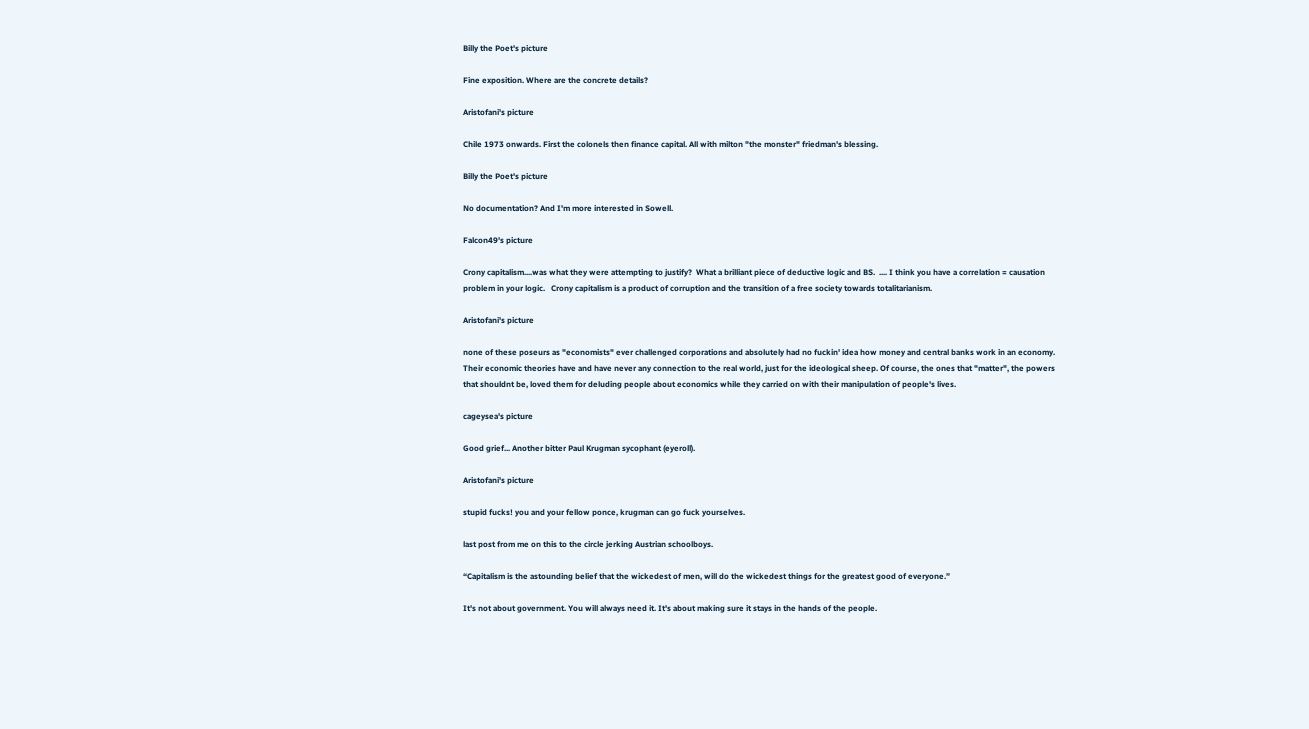Billy the Poet's picture

Fine exposition. Where are the concrete details?

Aristofani's picture

Chile 1973 onwards. First the colonels then finance capital. All with milton "the monster" friedman's blessing.

Billy the Poet's picture

No documentation? And I'm more interested in Sowell.

Falcon49's picture

Crony capitalism....was what they were attempting to justify?  What a brilliant piece of deductive logic and BS.  .... I think you have a correlation = causation problem in your logic.   Crony capitalism is a product of corruption and the transition of a free society towards totalitarianism.

Aristofani's picture

none of these poseurs as "economists" ever challenged corporations and absolutely had no fuckin' idea how money and central banks work in an economy. Their economic theories have and have never any connection to the real world, just for the ideological sheep. Of course, the ones that "matter", the powers that shouldnt be, loved them for deluding people about economics while they carried on with their manipulation of people's lives.

cageysea's picture

Good grief... Another bitter Paul Krugman sycophant (eyeroll).

Aristofani's picture

stupid fucks! you and your fellow ponce, krugman can go fuck yourselves.

last post from me on this to the circle jerking Austrian schoolboys.

“Capitalism is the astounding belief that the wickedest of men, will do the wickedest things for the greatest good of everyone.”

It's not about government. You will always need it. It's about making sure it stays in the hands of the people.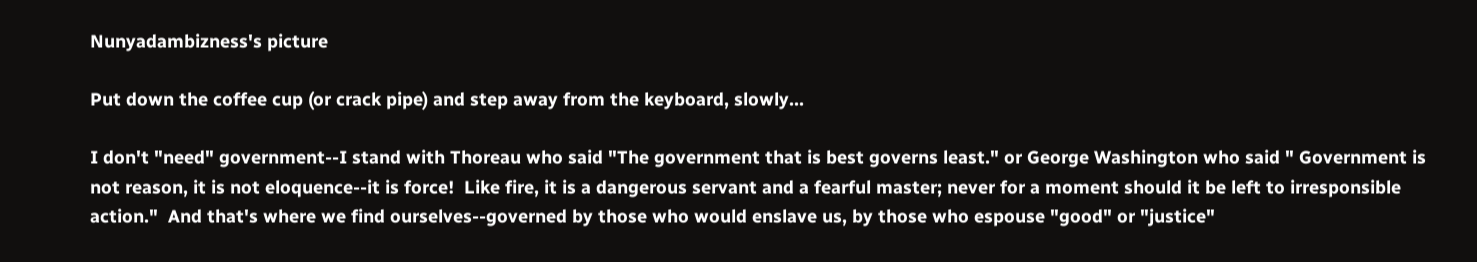Nunyadambizness's picture

Put down the coffee cup (or crack pipe) and step away from the keyboard, slowly...

I don't "need" government--I stand with Thoreau who said "The government that is best governs least." or George Washington who said " Government is not reason, it is not eloquence--it is force!  Like fire, it is a dangerous servant and a fearful master; never for a moment should it be left to irresponsible action."  And that's where we find ourselves--governed by those who would enslave us, by those who espouse "good" or "justice"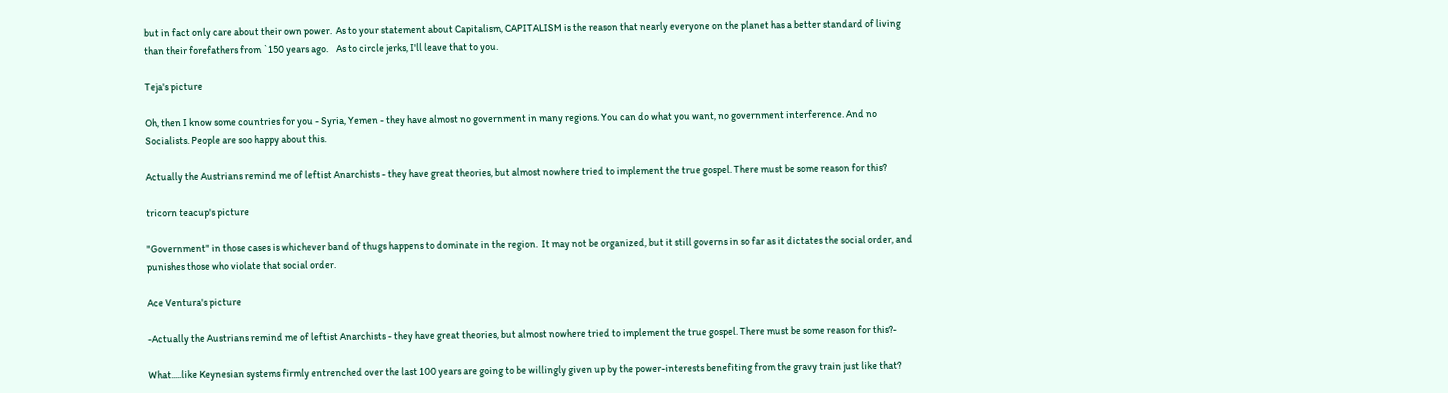but in fact only care about their own power.  As to your statement about Capitalism, CAPITALISM is the reason that nearly everyone on the planet has a better standard of living than their forefathers from `150 years ago.    As to circle jerks, I'll leave that to you.

Teja's picture

Oh, then I know some countries for you - Syria, Yemen - they have almost no government in many regions. You can do what you want, no government interference. And no Socialists. People are soo happy about this.

Actually the Austrians remind me of leftist Anarchists - they have great theories, but almost nowhere tried to implement the true gospel. There must be some reason for this?

tricorn teacup's picture

"Government" in those cases is whichever band of thugs happens to dominate in the region.  It may not be organized, but it still governs in so far as it dictates the social order, and punishes those who violate that social order.

Ace Ventura's picture

-Actually the Austrians remind me of leftist Anarchists - they have great theories, but almost nowhere tried to implement the true gospel. There must be some reason for this?-

What.....like Keynesian systems firmly entrenched over the last 100 years are going to be willingly given up by the power-interests benefiting from the gravy train just like that?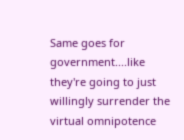Same goes for government....like they're going to just willingly surrender the virtual omnipotence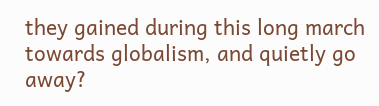they gained during this long march towards globalism, and quietly go away?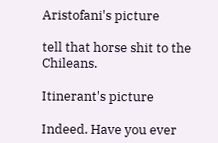Aristofani's picture

tell that horse shit to the Chileans.

Itinerant's picture

Indeed. Have you ever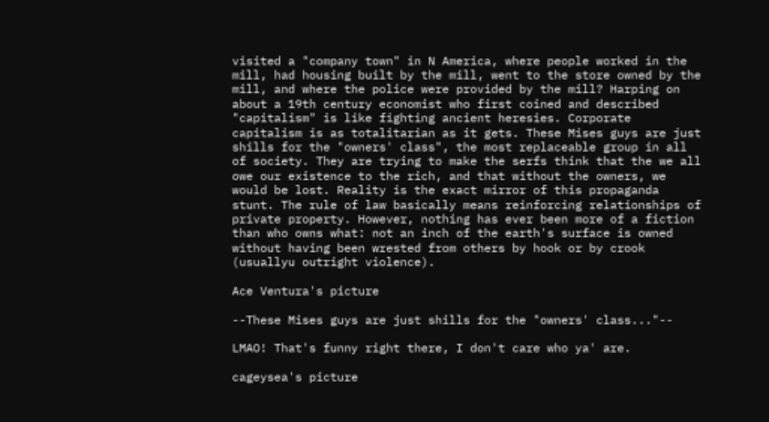visited a "company town" in N America, where people worked in the mill, had housing built by the mill, went to the store owned by the mill, and where the police were provided by the mill? Harping on about a 19th century economist who first coined and described "capitalism" is like fighting ancient heresies. Corporate capitalism is as totalitarian as it gets. These Mises guys are just shills for the "owners' class", the most replaceable group in all of society. They are trying to make the serfs think that the we all owe our existence to the rich, and that without the owners, we would be lost. Reality is the exact mirror of this propaganda stunt. The rule of law basically means reinforcing relationships of private property. However, nothing has ever been more of a fiction than who owns what: not an inch of the earth's surface is owned without having been wrested from others by hook or by crook (usuallyu outright violence).

Ace Ventura's picture

--These Mises guys are just shills for the "owners' class..."--

LMAO! That's funny right there, I don't care who ya' are.

cageysea's picture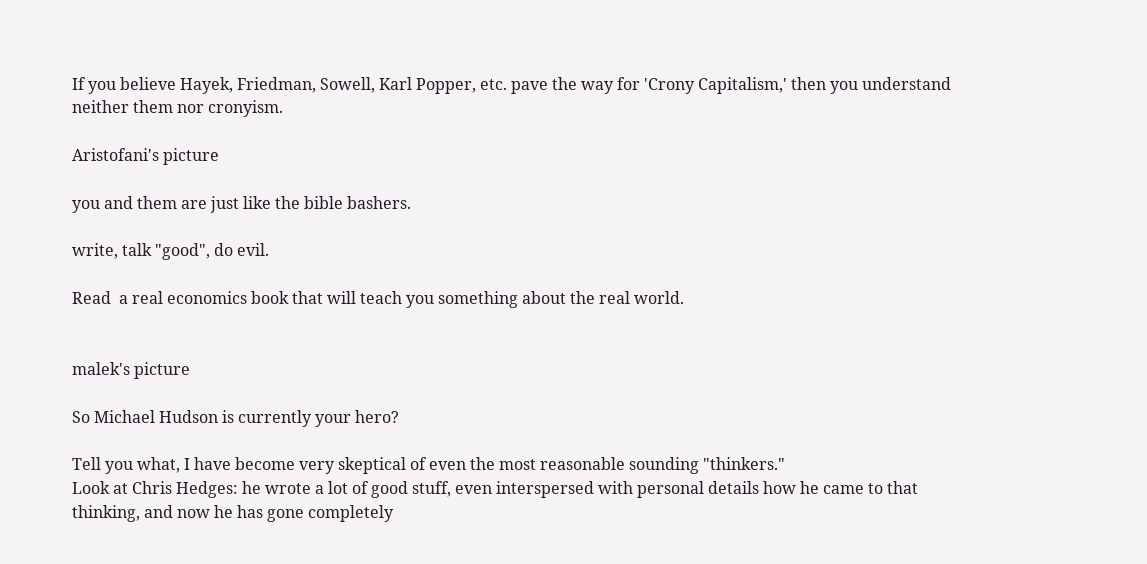If you believe Hayek, Friedman, Sowell, Karl Popper, etc. pave the way for 'Crony Capitalism,' then you understand neither them nor cronyism.

Aristofani's picture

you and them are just like the bible bashers.

write, talk "good", do evil.

Read  a real economics book that will teach you something about the real world.


malek's picture

So Michael Hudson is currently your hero?

Tell you what, I have become very skeptical of even the most reasonable sounding "thinkers."
Look at Chris Hedges: he wrote a lot of good stuff, even interspersed with personal details how he came to that thinking, and now he has gone completely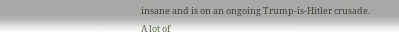insane and is on an ongoing Trump-is-Hitler crusade.
A lot of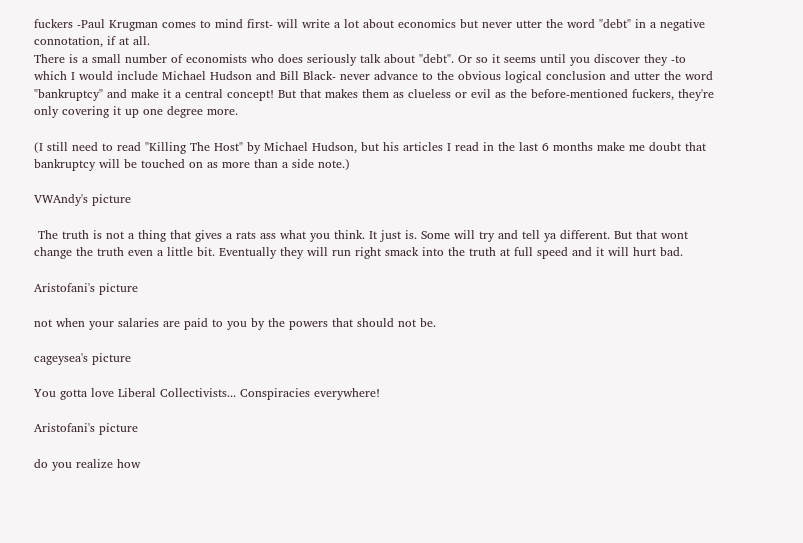fuckers -Paul Krugman comes to mind first- will write a lot about economics but never utter the word "debt" in a negative connotation, if at all.
There is a small number of economists who does seriously talk about "debt". Or so it seems until you discover they -to which I would include Michael Hudson and Bill Black- never advance to the obvious logical conclusion and utter the word "bankruptcy" and make it a central concept! But that makes them as clueless or evil as the before-mentioned fuckers, they're only covering it up one degree more.

(I still need to read "Killing The Host" by Michael Hudson, but his articles I read in the last 6 months make me doubt that bankruptcy will be touched on as more than a side note.)

VWAndy's picture

 The truth is not a thing that gives a rats ass what you think. It just is. Some will try and tell ya different. But that wont change the truth even a little bit. Eventually they will run right smack into the truth at full speed and it will hurt bad.

Aristofani's picture

not when your salaries are paid to you by the powers that should not be.

cageysea's picture

You gotta love Liberal Collectivists... Conspiracies everywhere!

Aristofani's picture

do you realize how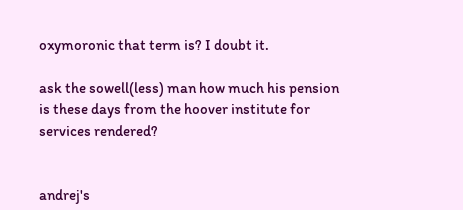oxymoronic that term is? I doubt it.

ask the sowell(less) man how much his pension is these days from the hoover institute for services rendered?


andrej's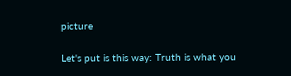picture

Let's put is this way: Truth is what you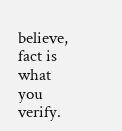believe, fact is what you verify.